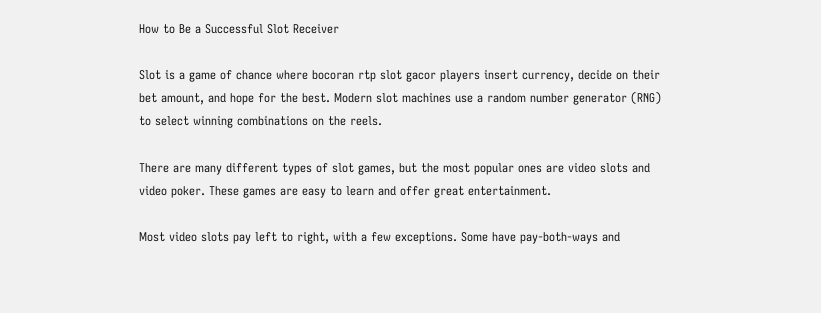How to Be a Successful Slot Receiver

Slot is a game of chance where bocoran rtp slot gacor players insert currency, decide on their bet amount, and hope for the best. Modern slot machines use a random number generator (RNG) to select winning combinations on the reels.

There are many different types of slot games, but the most popular ones are video slots and video poker. These games are easy to learn and offer great entertainment.

Most video slots pay left to right, with a few exceptions. Some have pay-both-ways and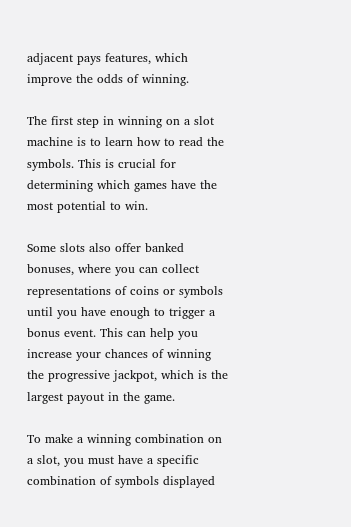adjacent pays features, which improve the odds of winning.

The first step in winning on a slot machine is to learn how to read the symbols. This is crucial for determining which games have the most potential to win.

Some slots also offer banked bonuses, where you can collect representations of coins or symbols until you have enough to trigger a bonus event. This can help you increase your chances of winning the progressive jackpot, which is the largest payout in the game.

To make a winning combination on a slot, you must have a specific combination of symbols displayed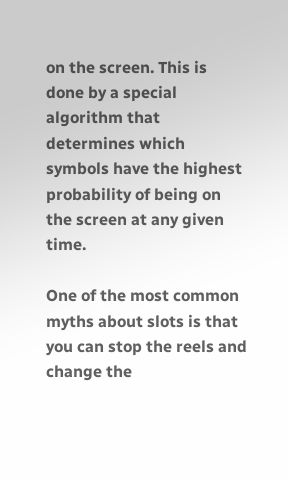on the screen. This is done by a special algorithm that determines which symbols have the highest probability of being on the screen at any given time.

One of the most common myths about slots is that you can stop the reels and change the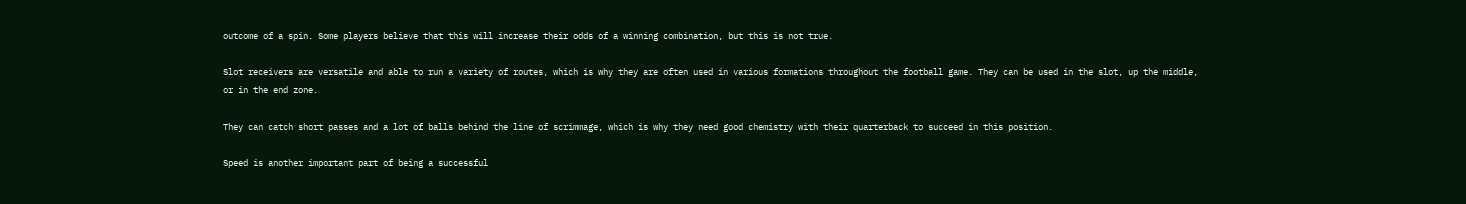outcome of a spin. Some players believe that this will increase their odds of a winning combination, but this is not true.

Slot receivers are versatile and able to run a variety of routes, which is why they are often used in various formations throughout the football game. They can be used in the slot, up the middle, or in the end zone.

They can catch short passes and a lot of balls behind the line of scrimmage, which is why they need good chemistry with their quarterback to succeed in this position.

Speed is another important part of being a successful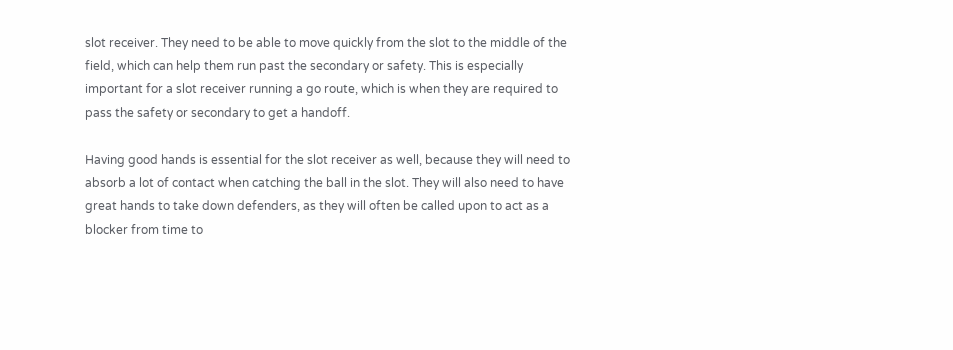slot receiver. They need to be able to move quickly from the slot to the middle of the field, which can help them run past the secondary or safety. This is especially important for a slot receiver running a go route, which is when they are required to pass the safety or secondary to get a handoff.

Having good hands is essential for the slot receiver as well, because they will need to absorb a lot of contact when catching the ball in the slot. They will also need to have great hands to take down defenders, as they will often be called upon to act as a blocker from time to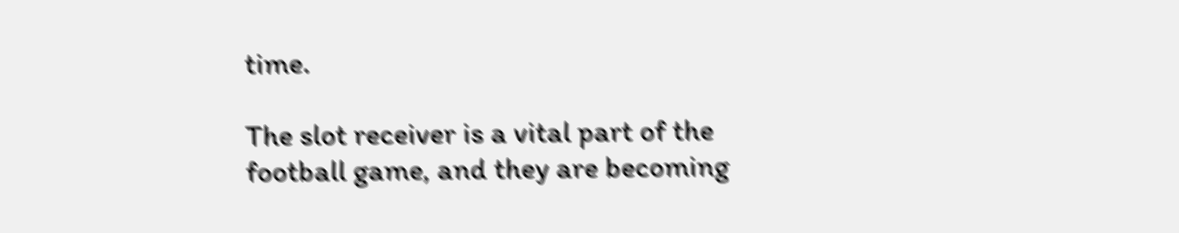time.

The slot receiver is a vital part of the football game, and they are becoming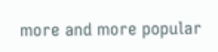more and more popular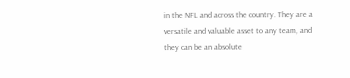in the NFL and across the country. They are a versatile and valuable asset to any team, and they can be an absolute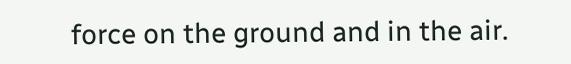force on the ground and in the air.